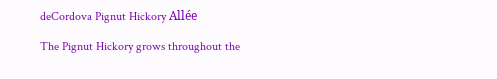deCordova Pignut Hickory Allée

The Pignut Hickory grows throughout the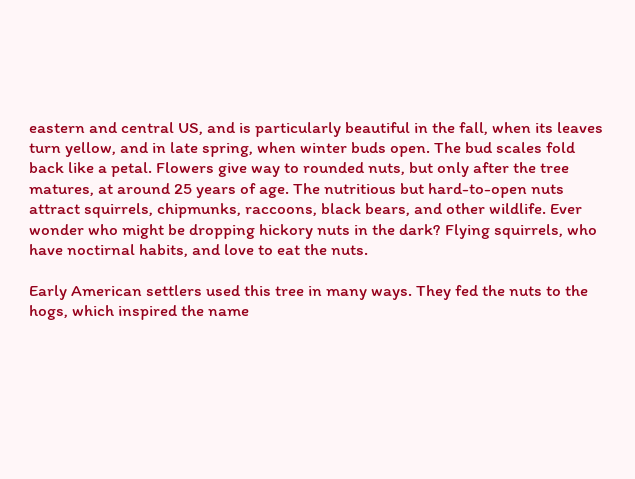eastern and central US, and is particularly beautiful in the fall, when its leaves turn yellow, and in late spring, when winter buds open. The bud scales fold back like a petal. Flowers give way to rounded nuts, but only after the tree matures, at around 25 years of age. The nutritious but hard-to-open nuts attract squirrels, chipmunks, raccoons, black bears, and other wildlife. Ever wonder who might be dropping hickory nuts in the dark? Flying squirrels, who have noctirnal habits, and love to eat the nuts.

Early American settlers used this tree in many ways. They fed the nuts to the hogs, which inspired the name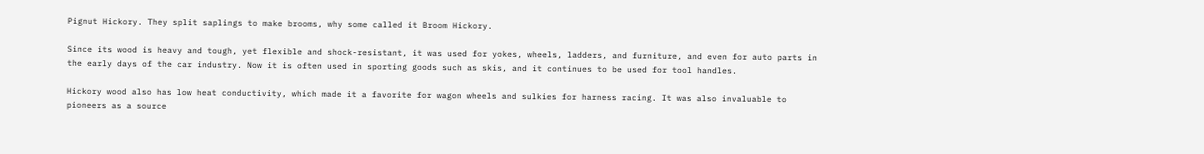Pignut Hickory. They split saplings to make brooms, why some called it Broom Hickory.

Since its wood is heavy and tough, yet flexible and shock-resistant, it was used for yokes, wheels, ladders, and furniture, and even for auto parts in the early days of the car industry. Now it is often used in sporting goods such as skis, and it continues to be used for tool handles.

Hickory wood also has low heat conductivity, which made it a favorite for wagon wheels and sulkies for harness racing. It was also invaluable to pioneers as a source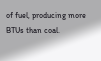of fuel, producing more BTUs than coal.